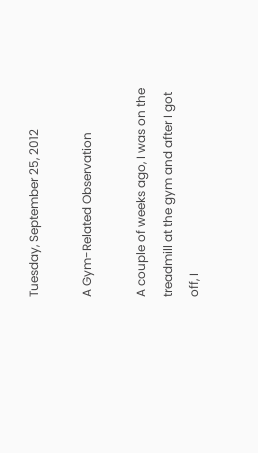Tuesday, September 25, 2012

A Gym-Related Observation

A couple of weeks ago, I was on the treadmill at the gym and after I got off, I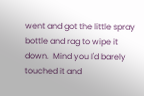went and got the little spray bottle and rag to wipe it down.  Mind you I'd barely touched it and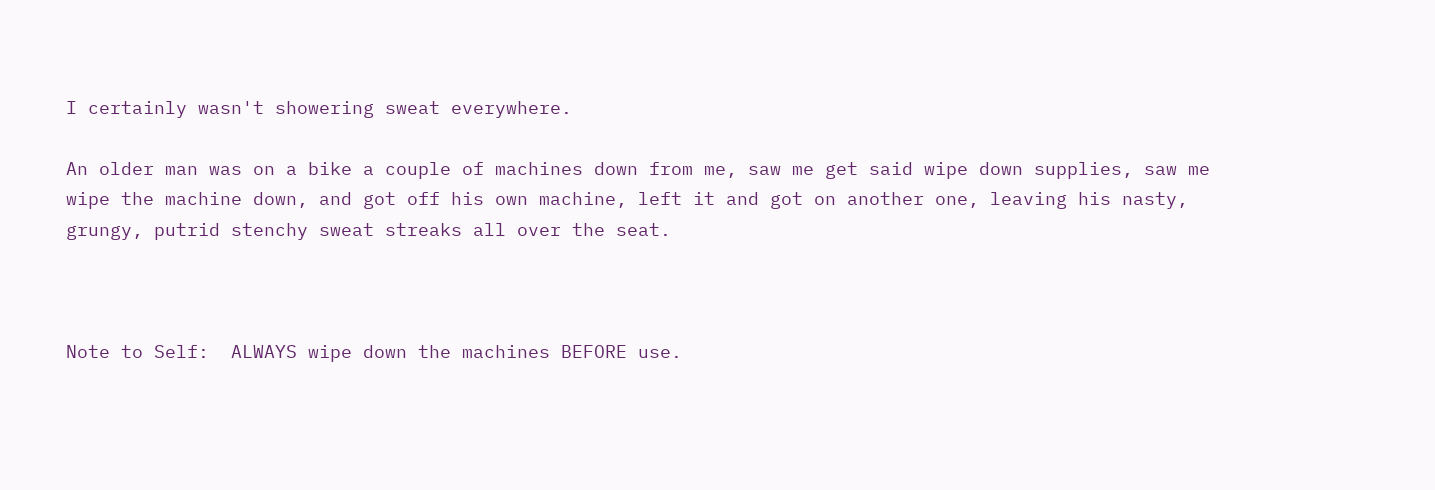I certainly wasn't showering sweat everywhere.

An older man was on a bike a couple of machines down from me, saw me get said wipe down supplies, saw me wipe the machine down, and got off his own machine, left it and got on another one, leaving his nasty, grungy, putrid stenchy sweat streaks all over the seat.



Note to Self:  ALWAYS wipe down the machines BEFORE use.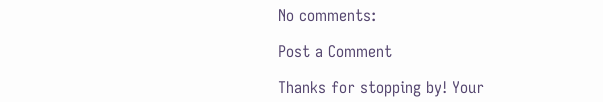No comments:

Post a Comment

Thanks for stopping by! Your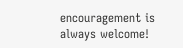encouragement is always welcome!